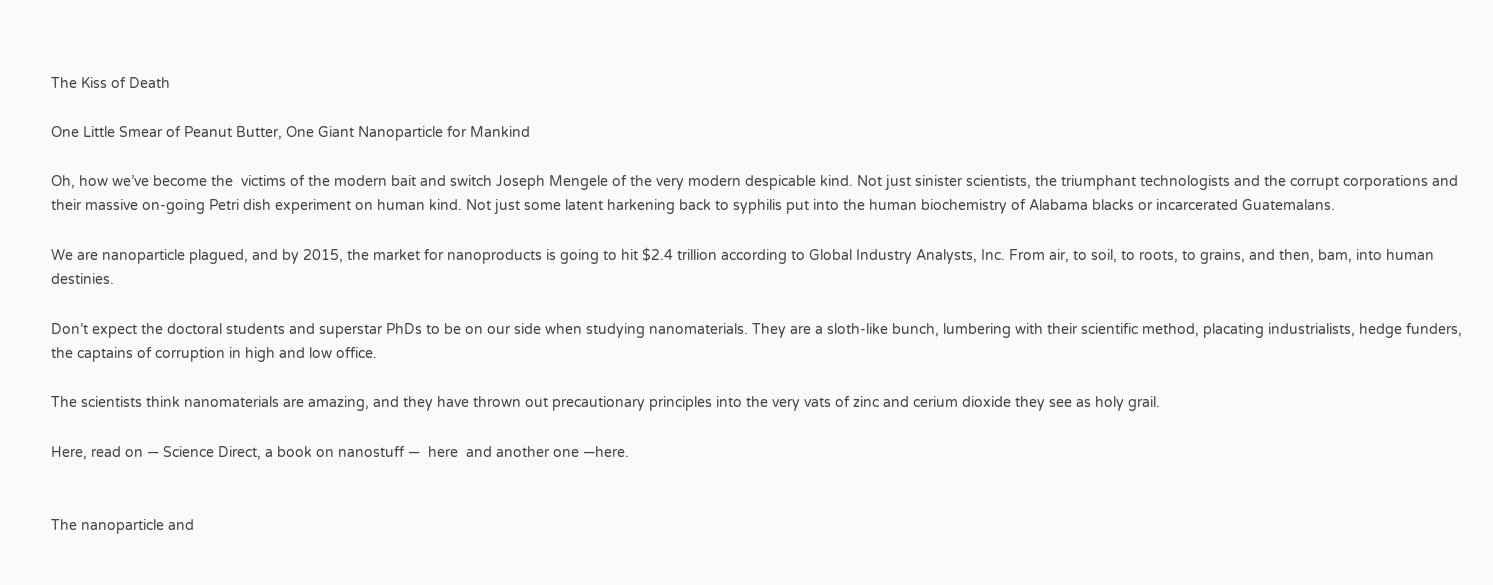The Kiss of Death

One Little Smear of Peanut Butter, One Giant Nanoparticle for Mankind

Oh, how we’ve become the  victims of the modern bait and switch Joseph Mengele of the very modern despicable kind. Not just sinister scientists, the triumphant technologists and the corrupt corporations and their massive on-going Petri dish experiment on human kind. Not just some latent harkening back to syphilis put into the human biochemistry of Alabama blacks or incarcerated Guatemalans.

We are nanoparticle plagued, and by 2015, the market for nanoproducts is going to hit $2.4 trillion according to Global Industry Analysts, Inc. From air, to soil, to roots, to grains, and then, bam, into human destinies.

Don’t expect the doctoral students and superstar PhDs to be on our side when studying nanomaterials. They are a sloth-like bunch, lumbering with their scientific method, placating industrialists, hedge funders, the captains of corruption in high and low office.

The scientists think nanomaterials are amazing, and they have thrown out precautionary principles into the very vats of zinc and cerium dioxide they see as holy grail.

Here, read on — Science Direct, a book on nanostuff —  here  and another one —here.


The nanoparticle and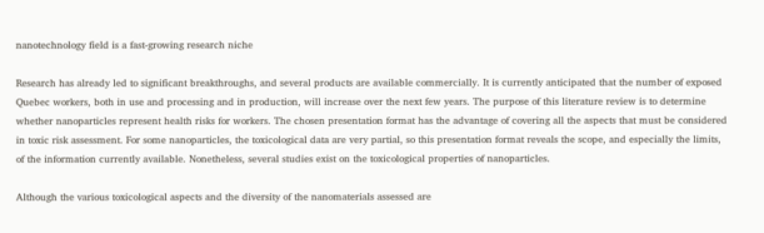nanotechnology field is a fast-growing research niche

Research has already led to significant breakthroughs, and several products are available commercially. It is currently anticipated that the number of exposed Quebec workers, both in use and processing and in production, will increase over the next few years. The purpose of this literature review is to determine whether nanoparticles represent health risks for workers. The chosen presentation format has the advantage of covering all the aspects that must be considered in toxic risk assessment. For some nanoparticles, the toxicological data are very partial, so this presentation format reveals the scope, and especially the limits, of the information currently available. Nonetheless, several studies exist on the toxicological properties of nanoparticles.

Although the various toxicological aspects and the diversity of the nanomaterials assessed are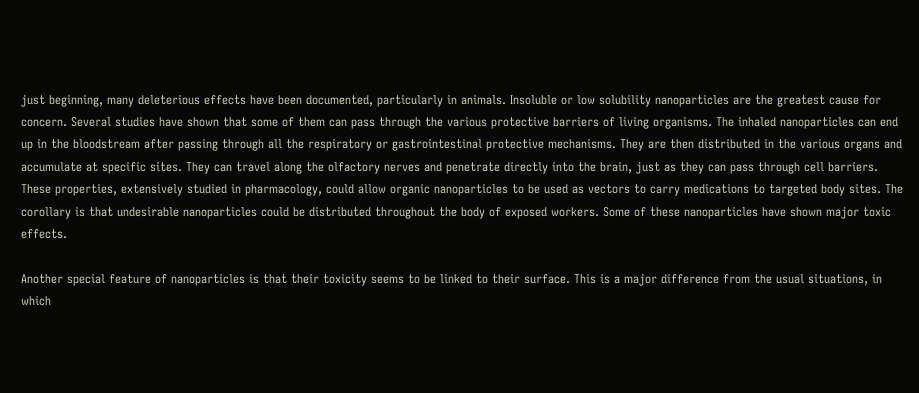just beginning, many deleterious effects have been documented, particularly in animals. Insoluble or low solubility nanoparticles are the greatest cause for concern. Several studies have shown that some of them can pass through the various protective barriers of living organisms. The inhaled nanoparticles can end up in the bloodstream after passing through all the respiratory or gastrointestinal protective mechanisms. They are then distributed in the various organs and accumulate at specific sites. They can travel along the olfactory nerves and penetrate directly into the brain, just as they can pass through cell barriers. These properties, extensively studied in pharmacology, could allow organic nanoparticles to be used as vectors to carry medications to targeted body sites. The corollary is that undesirable nanoparticles could be distributed throughout the body of exposed workers. Some of these nanoparticles have shown major toxic effects.

Another special feature of nanoparticles is that their toxicity seems to be linked to their surface. This is a major difference from the usual situations, in which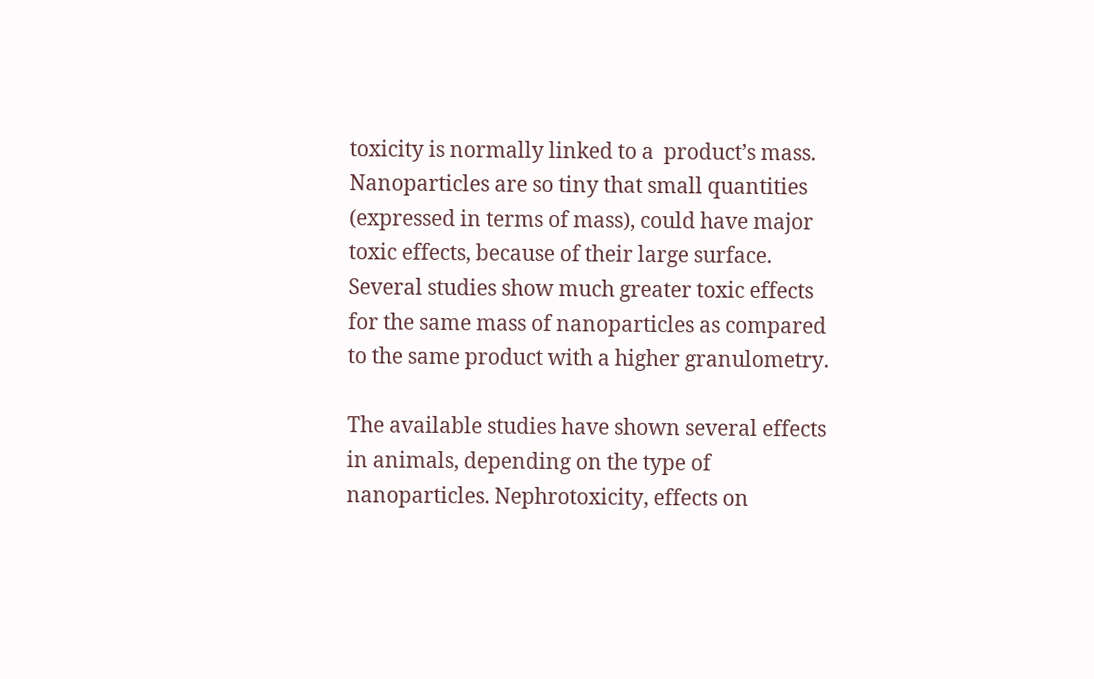toxicity is normally linked to a  product’s mass. Nanoparticles are so tiny that small quantities (expressed in terms of mass), could have major toxic effects, because of their large surface. Several studies show much greater toxic effects for the same mass of nanoparticles as compared to the same product with a higher granulometry.

The available studies have shown several effects in animals, depending on the type of nanoparticles. Nephrotoxicity, effects on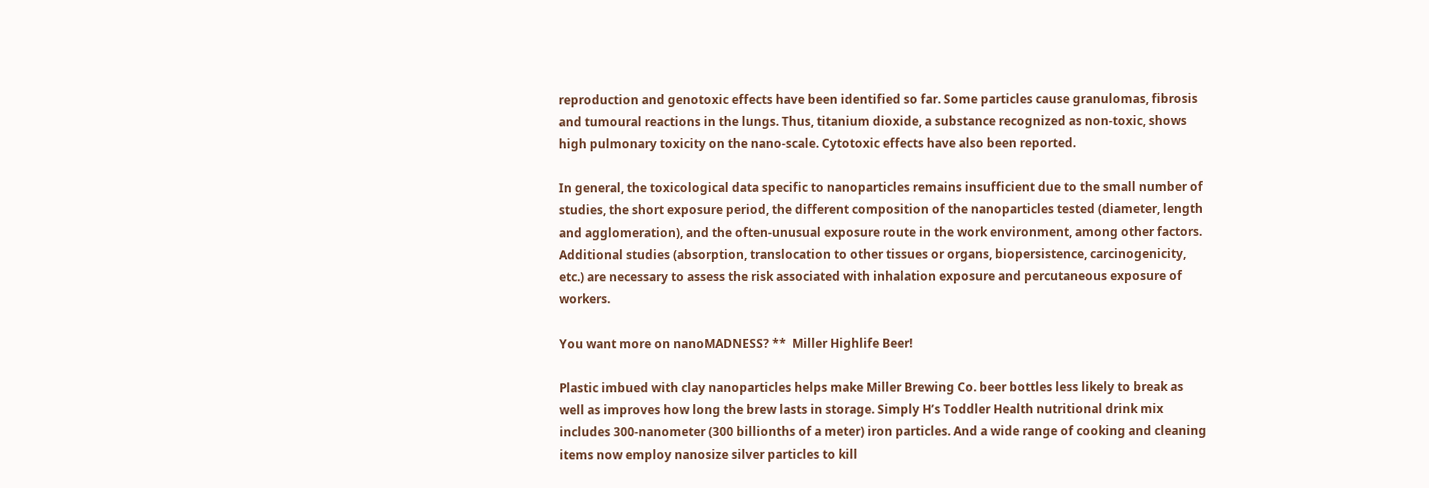reproduction and genotoxic effects have been identified so far. Some particles cause granulomas, fibrosis and tumoural reactions in the lungs. Thus, titanium dioxide, a substance recognized as non-toxic, shows high pulmonary toxicity on the nano-scale. Cytotoxic effects have also been reported.

In general, the toxicological data specific to nanoparticles remains insufficient due to the small number of studies, the short exposure period, the different composition of the nanoparticles tested (diameter, length and agglomeration), and the often-unusual exposure route in the work environment, among other factors. Additional studies (absorption, translocation to other tissues or organs, biopersistence, carcinogenicity, etc.) are necessary to assess the risk associated with inhalation exposure and percutaneous exposure of workers.

You want more on nanoMADNESS? **  Miller Highlife Beer!

Plastic imbued with clay nanoparticles helps make Miller Brewing Co. beer bottles less likely to break as well as improves how long the brew lasts in storage. Simply H’s Toddler Health nutritional drink mix includes 300-nanometer (300 billionths of a meter) iron particles. And a wide range of cooking and cleaning items now employ nanosize silver particles to kill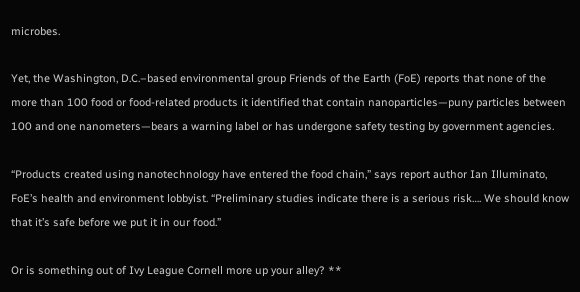microbes.

Yet, the Washington, D.C.–based environmental group Friends of the Earth (FoE) reports that none of the more than 100 food or food-related products it identified that contain nanoparticles—puny particles between 100 and one nanometers—bears a warning label or has undergone safety testing by government agencies.

“Products created using nanotechnology have entered the food chain,” says report author Ian Illuminato, FoE’s health and environment lobbyist. “Preliminary studies indicate there is a serious risk…. We should know that it’s safe before we put it in our food.”

Or is something out of Ivy League Cornell more up your alley? **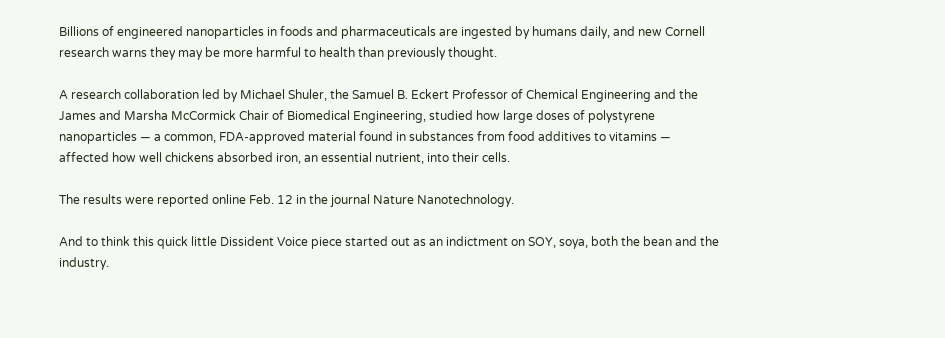Billions of engineered nanoparticles in foods and pharmaceuticals are ingested by humans daily, and new Cornell research warns they may be more harmful to health than previously thought.

A research collaboration led by Michael Shuler, the Samuel B. Eckert Professor of Chemical Engineering and the James and Marsha McCormick Chair of Biomedical Engineering, studied how large doses of polystyrene nanoparticles — a common, FDA-approved material found in substances from food additives to vitamins — affected how well chickens absorbed iron, an essential nutrient, into their cells.

The results were reported online Feb. 12 in the journal Nature Nanotechnology.

And to think this quick little Dissident Voice piece started out as an indictment on SOY, soya, both the bean and the industry.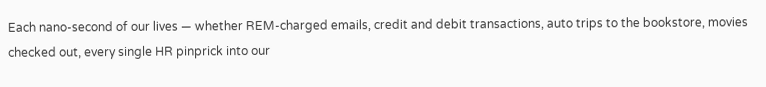Each nano-second of our lives — whether REM-charged emails, credit and debit transactions, auto trips to the bookstore, movies checked out, every single HR pinprick into our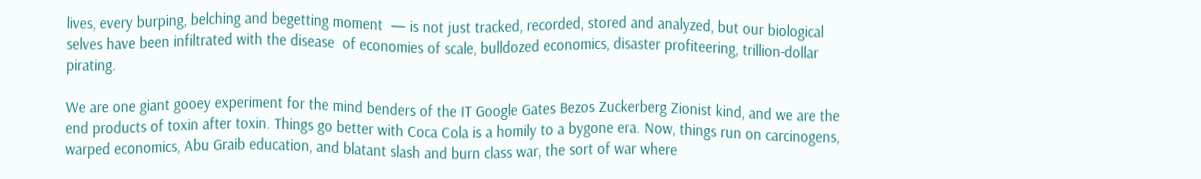lives, every burping, belching and begetting moment  — is not just tracked, recorded, stored and analyzed, but our biological selves have been infiltrated with the disease  of economies of scale, bulldozed economics, disaster profiteering, trillion-dollar pirating.

We are one giant gooey experiment for the mind benders of the IT Google Gates Bezos Zuckerberg Zionist kind, and we are the end products of toxin after toxin. Things go better with Coca Cola is a homily to a bygone era. Now, things run on carcinogens, warped economics, Abu Graib education, and blatant slash and burn class war, the sort of war where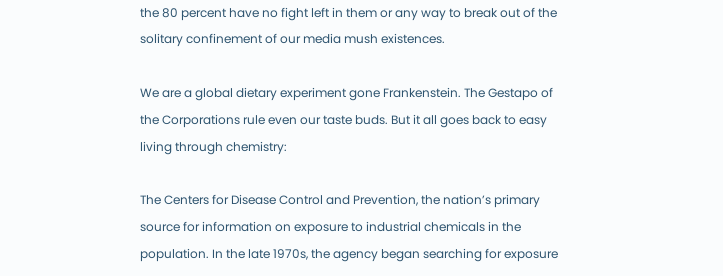the 80 percent have no fight left in them or any way to break out of the solitary confinement of our media mush existences.

We are a global dietary experiment gone Frankenstein. The Gestapo of the Corporations rule even our taste buds. But it all goes back to easy living through chemistry:

The Centers for Disease Control and Prevention, the nation’s primary source for information on exposure to industrial chemicals in the population. In the late 1970s, the agency began searching for exposure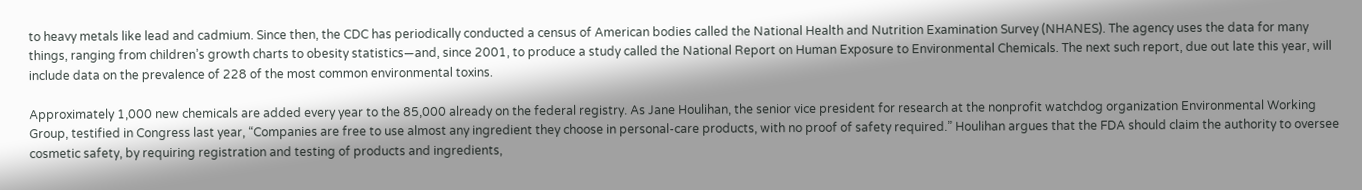to heavy metals like lead and cadmium. Since then, the CDC has periodically conducted a census of American bodies called the National Health and Nutrition Examination Survey (NHANES). The agency uses the data for many things, ranging from children’s growth charts to obesity statistics—and, since 2001, to produce a study called the National Report on Human Exposure to Environmental Chemicals. The next such report, due out late this year, will include data on the prevalence of 228 of the most common environmental toxins.

Approximately 1,000 new chemicals are added every year to the 85,000 already on the federal registry. As Jane Houlihan, the senior vice president for research at the nonprofit watchdog organization Environmental Working Group, testified in Congress last year, “Companies are free to use almost any ingredient they choose in personal-care products, with no proof of safety required.” Houlihan argues that the FDA should claim the authority to oversee cosmetic safety, by requiring registration and testing of products and ingredients,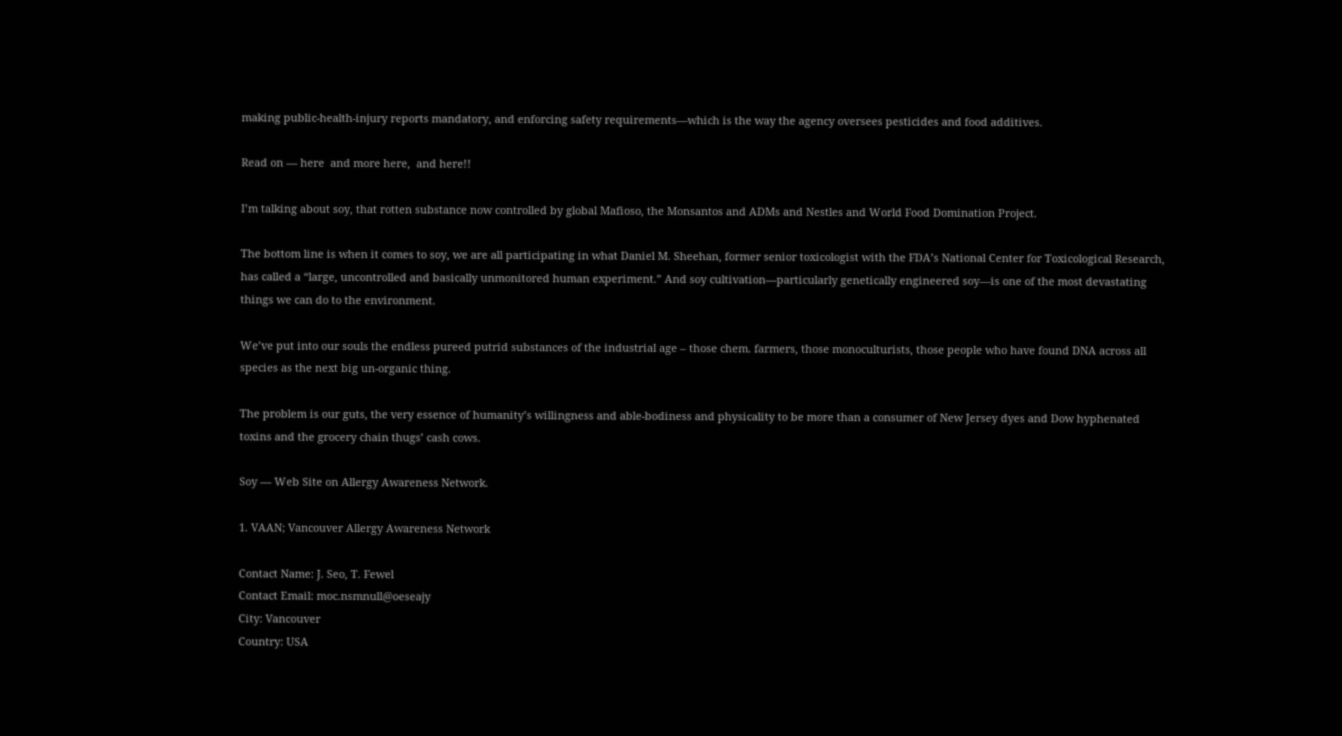making public-health-injury reports mandatory, and enforcing safety requirements—which is the way the agency oversees pesticides and food additives.

Read on — here  and more here,  and here!!

I’m talking about soy, that rotten substance now controlled by global Mafioso, the Monsantos and ADMs and Nestles and World Food Domination Project.

The bottom line is when it comes to soy, we are all participating in what Daniel M. Sheehan, former senior toxicologist with the FDA’s National Center for Toxicological Research, has called a “large, uncontrolled and basically unmonitored human experiment.” And soy cultivation—particularly genetically engineered soy—is one of the most devastating things we can do to the environment.

We’ve put into our souls the endless pureed putrid substances of the industrial age – those chem. farmers, those monoculturists, those people who have found DNA across all species as the next big un-organic thing.

The problem is our guts, the very essence of humanity’s willingness and able-bodiness and physicality to be more than a consumer of New Jersey dyes and Dow hyphenated toxins and the grocery chain thugs’ cash cows.

Soy — Web Site on Allergy Awareness Network.

1. VAAN; Vancouver Allergy Awareness Network

Contact Name: J. Seo, T. Fewel
Contact Email: moc.nsmnull@oeseajy
City: Vancouver
Country: USA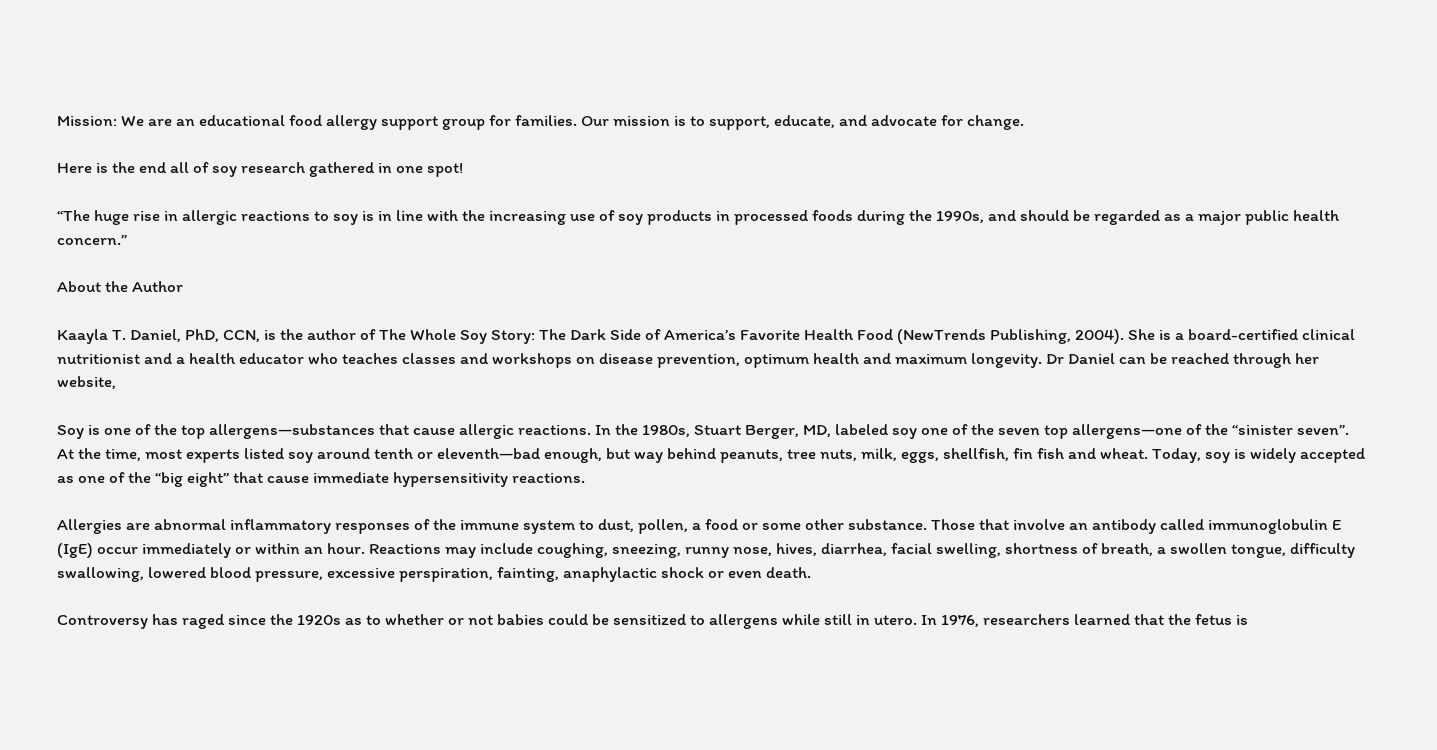Mission: We are an educational food allergy support group for families. Our mission is to support, educate, and advocate for change.

Here is the end all of soy research gathered in one spot!

“The huge rise in allergic reactions to soy is in line with the increasing use of soy products in processed foods during the 1990s, and should be regarded as a major public health concern.”

About the Author

Kaayla T. Daniel, PhD, CCN, is the author of The Whole Soy Story: The Dark Side of America’s Favorite Health Food (NewTrends Publishing, 2004). She is a board-certified clinical nutritionist and a health educator who teaches classes and workshops on disease prevention, optimum health and maximum longevity. Dr Daniel can be reached through her website,

Soy is one of the top allergens—substances that cause allergic reactions. In the 1980s, Stuart Berger, MD, labeled soy one of the seven top allergens—one of the “sinister seven”. At the time, most experts listed soy around tenth or eleventh—bad enough, but way behind peanuts, tree nuts, milk, eggs, shellfish, fin fish and wheat. Today, soy is widely accepted as one of the “big eight” that cause immediate hypersensitivity reactions.

Allergies are abnormal inflammatory responses of the immune system to dust, pollen, a food or some other substance. Those that involve an antibody called immunoglobulin E (IgE) occur immediately or within an hour. Reactions may include coughing, sneezing, runny nose, hives, diarrhea, facial swelling, shortness of breath, a swollen tongue, difficulty swallowing, lowered blood pressure, excessive perspiration, fainting, anaphylactic shock or even death.

Controversy has raged since the 1920s as to whether or not babies could be sensitized to allergens while still in utero. In 1976, researchers learned that the fetus is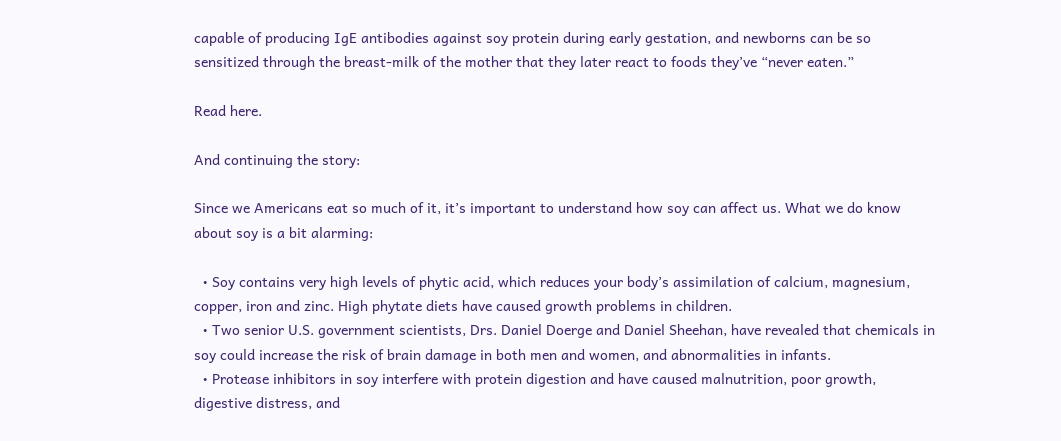capable of producing IgE antibodies against soy protein during early gestation, and newborns can be so sensitized through the breast-milk of the mother that they later react to foods they’ve “never eaten.”

Read here.

And continuing the story:

Since we Americans eat so much of it, it’s important to understand how soy can affect us. What we do know about soy is a bit alarming:

  • Soy contains very high levels of phytic acid, which reduces your body’s assimilation of calcium, magnesium, copper, iron and zinc. High phytate diets have caused growth problems in children.
  • Two senior U.S. government scientists, Drs. Daniel Doerge and Daniel Sheehan, have revealed that chemicals in soy could increase the risk of brain damage in both men and women, and abnormalities in infants.
  • Protease inhibitors in soy interfere with protein digestion and have caused malnutrition, poor growth, digestive distress, and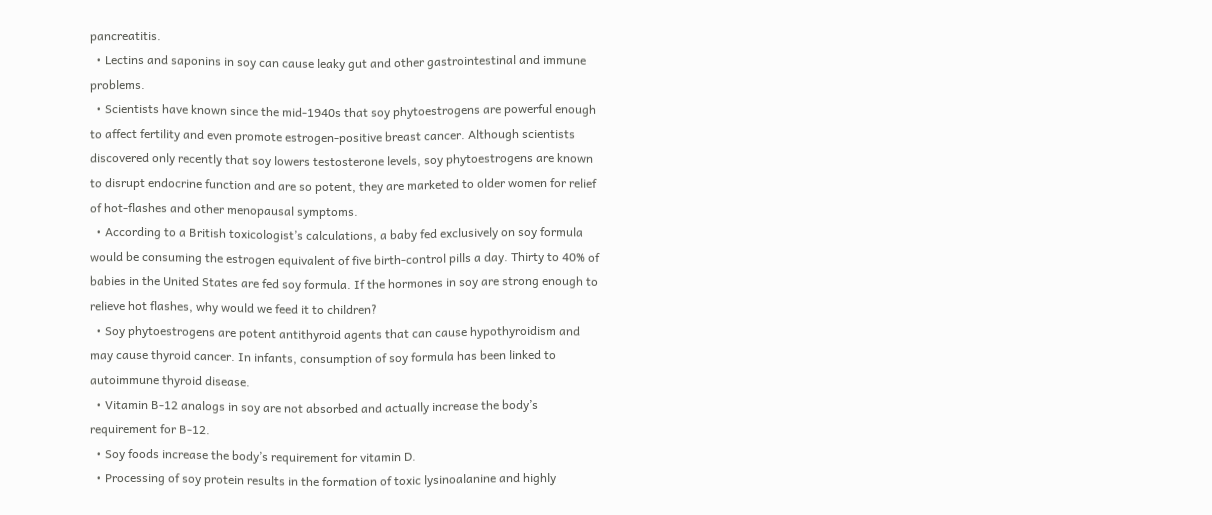pancreatitis.
  • Lectins and saponins in soy can cause leaky gut and other gastrointestinal and immune problems.
  • Scientists have known since the mid-1940s that soy phytoestrogens are powerful enough to affect fertility and even promote estrogen-positive breast cancer. Although scientists discovered only recently that soy lowers testosterone levels, soy phytoestrogens are known to disrupt endocrine function and are so potent, they are marketed to older women for relief of hot-flashes and other menopausal symptoms.
  • According to a British toxicologist’s calculations, a baby fed exclusively on soy formula would be consuming the estrogen equivalent of five birth-control pills a day. Thirty to 40% of babies in the United States are fed soy formula. If the hormones in soy are strong enough to relieve hot flashes, why would we feed it to children?
  • Soy phytoestrogens are potent antithyroid agents that can cause hypothyroidism and may cause thyroid cancer. In infants, consumption of soy formula has been linked to autoimmune thyroid disease.
  • Vitamin B-12 analogs in soy are not absorbed and actually increase the body’s requirement for B-12.
  • Soy foods increase the body’s requirement for vitamin D.
  • Processing of soy protein results in the formation of toxic lysinoalanine and highly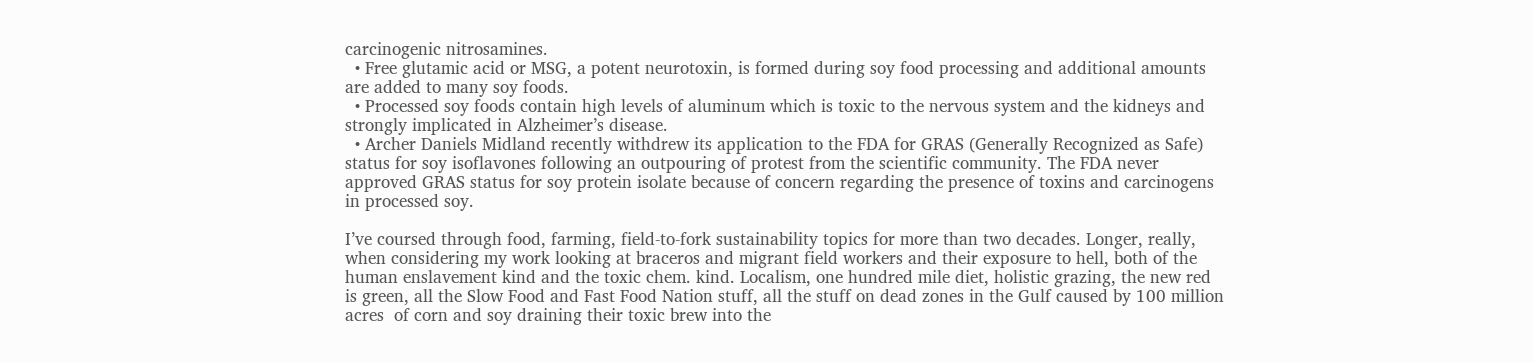carcinogenic nitrosamines.
  • Free glutamic acid or MSG, a potent neurotoxin, is formed during soy food processing and additional amounts are added to many soy foods.
  • Processed soy foods contain high levels of aluminum which is toxic to the nervous system and the kidneys and strongly implicated in Alzheimer’s disease.
  • Archer Daniels Midland recently withdrew its application to the FDA for GRAS (Generally Recognized as Safe) status for soy isoflavones following an outpouring of protest from the scientific community. The FDA never approved GRAS status for soy protein isolate because of concern regarding the presence of toxins and carcinogens in processed soy.

I’ve coursed through food, farming, field-to-fork sustainability topics for more than two decades. Longer, really, when considering my work looking at braceros and migrant field workers and their exposure to hell, both of the human enslavement kind and the toxic chem. kind. Localism, one hundred mile diet, holistic grazing, the new red is green, all the Slow Food and Fast Food Nation stuff, all the stuff on dead zones in the Gulf caused by 100 million acres  of corn and soy draining their toxic brew into the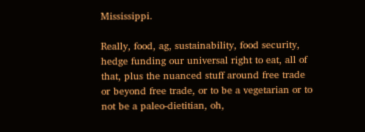Mississippi.

Really, food, ag, sustainability, food security, hedge funding our universal right to eat, all of that, plus the nuanced stuff around free trade or beyond free trade, or to be a vegetarian or to not be a paleo-dietitian, oh,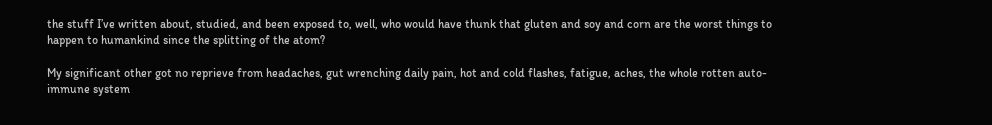the stuff I’ve written about, studied, and been exposed to, well, who would have thunk that gluten and soy and corn are the worst things to happen to humankind since the splitting of the atom?

My significant other got no reprieve from headaches, gut wrenching daily pain, hot and cold flashes, fatigue, aches, the whole rotten auto-immune system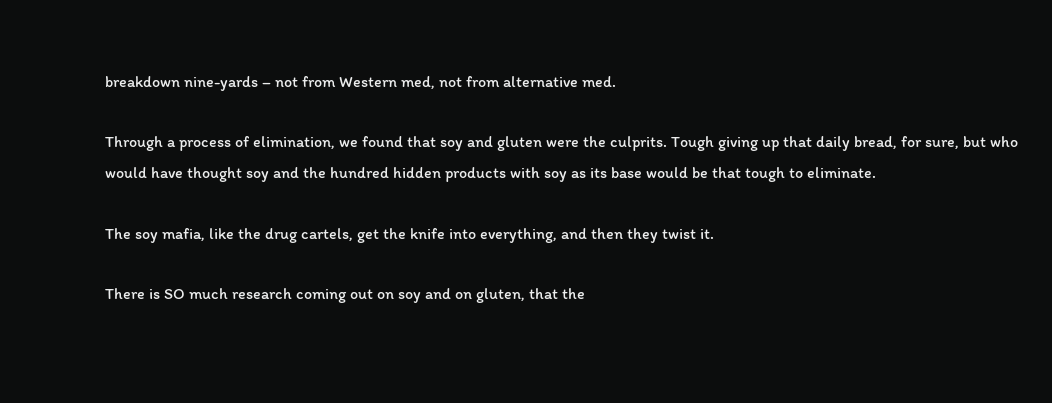breakdown nine-yards – not from Western med, not from alternative med.

Through a process of elimination, we found that soy and gluten were the culprits. Tough giving up that daily bread, for sure, but who would have thought soy and the hundred hidden products with soy as its base would be that tough to eliminate.

The soy mafia, like the drug cartels, get the knife into everything, and then they twist it.

There is SO much research coming out on soy and on gluten, that the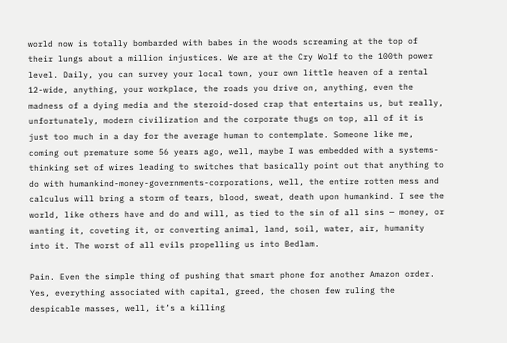world now is totally bombarded with babes in the woods screaming at the top of their lungs about a million injustices. We are at the Cry Wolf to the 100th power level. Daily, you can survey your local town, your own little heaven of a rental 12-wide, anything, your workplace, the roads you drive on, anything, even the madness of a dying media and the steroid-dosed crap that entertains us, but really, unfortunately, modern civilization and the corporate thugs on top, all of it is just too much in a day for the average human to contemplate. Someone like me, coming out premature some 56 years ago, well, maybe I was embedded with a systems-thinking set of wires leading to switches that basically point out that anything to do with humankind-money-governments-corporations, well, the entire rotten mess and calculus will bring a storm of tears, blood, sweat, death upon humankind. I see the world, like others have and do and will, as tied to the sin of all sins — money, or wanting it, coveting it, or converting animal, land, soil, water, air, humanity into it. The worst of all evils propelling us into Bedlam.

Pain. Even the simple thing of pushing that smart phone for another Amazon order. Yes, everything associated with capital, greed, the chosen few ruling the despicable masses, well, it’s a killing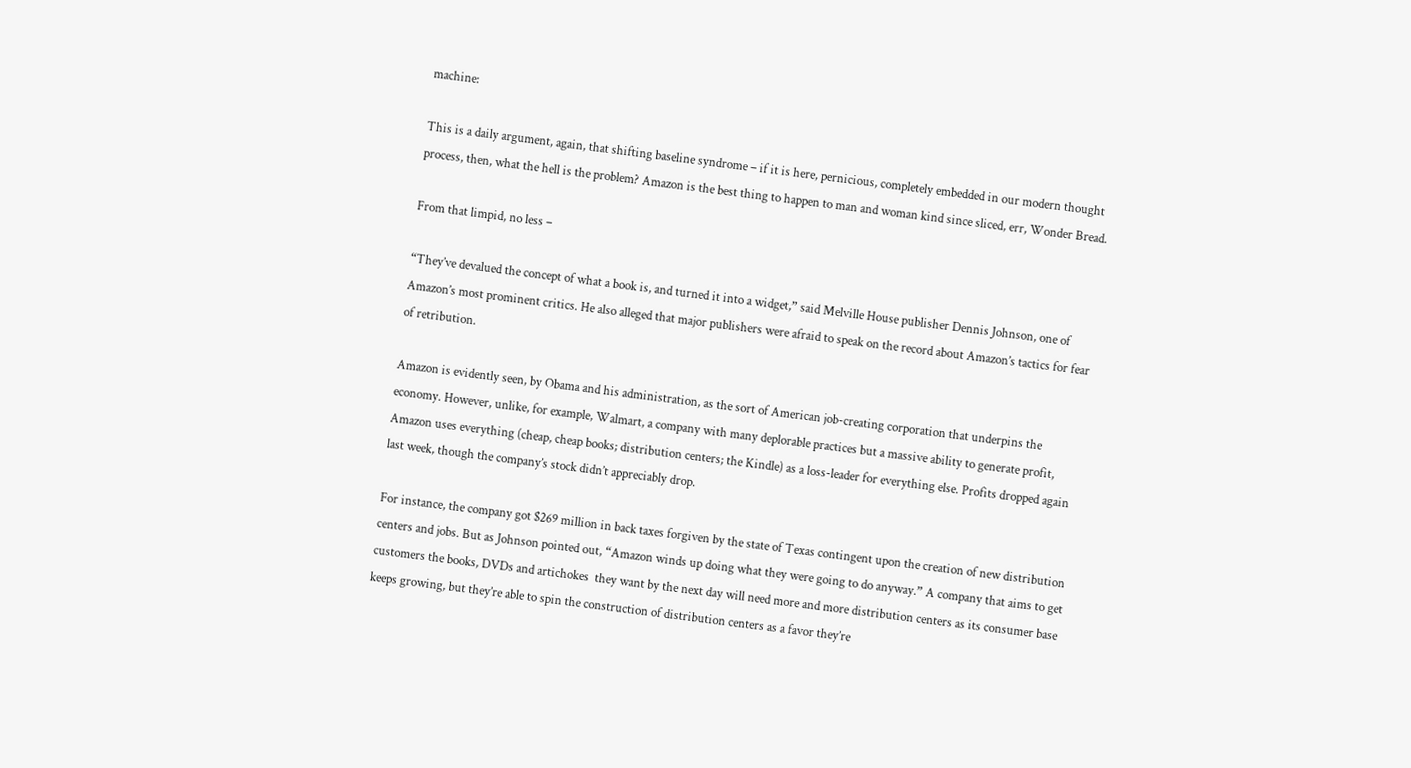machine:

This is a daily argument, again, that shifting baseline syndrome – if it is here, pernicious, completely embedded in our modern thought process, then, what the hell is the problem? Amazon is the best thing to happen to man and woman kind since sliced, err, Wonder Bread.

From that limpid, no less –

“They’ve devalued the concept of what a book is, and turned it into a widget,” said Melville House publisher Dennis Johnson, one of Amazon’s most prominent critics. He also alleged that major publishers were afraid to speak on the record about Amazon’s tactics for fear of retribution.

Amazon is evidently seen, by Obama and his administration, as the sort of American job-creating corporation that underpins the economy. However, unlike, for example, Walmart, a company with many deplorable practices but a massive ability to generate profit, Amazon uses everything (cheap, cheap books; distribution centers; the Kindle) as a loss-leader for everything else. Profits dropped again last week, though the company’s stock didn’t appreciably drop.

For instance, the company got $269 million in back taxes forgiven by the state of Texas contingent upon the creation of new distribution centers and jobs. But as Johnson pointed out, “Amazon winds up doing what they were going to do anyway.” A company that aims to get customers the books, DVDs and artichokes  they want by the next day will need more and more distribution centers as its consumer base keeps growing, but they’re able to spin the construction of distribution centers as a favor they’re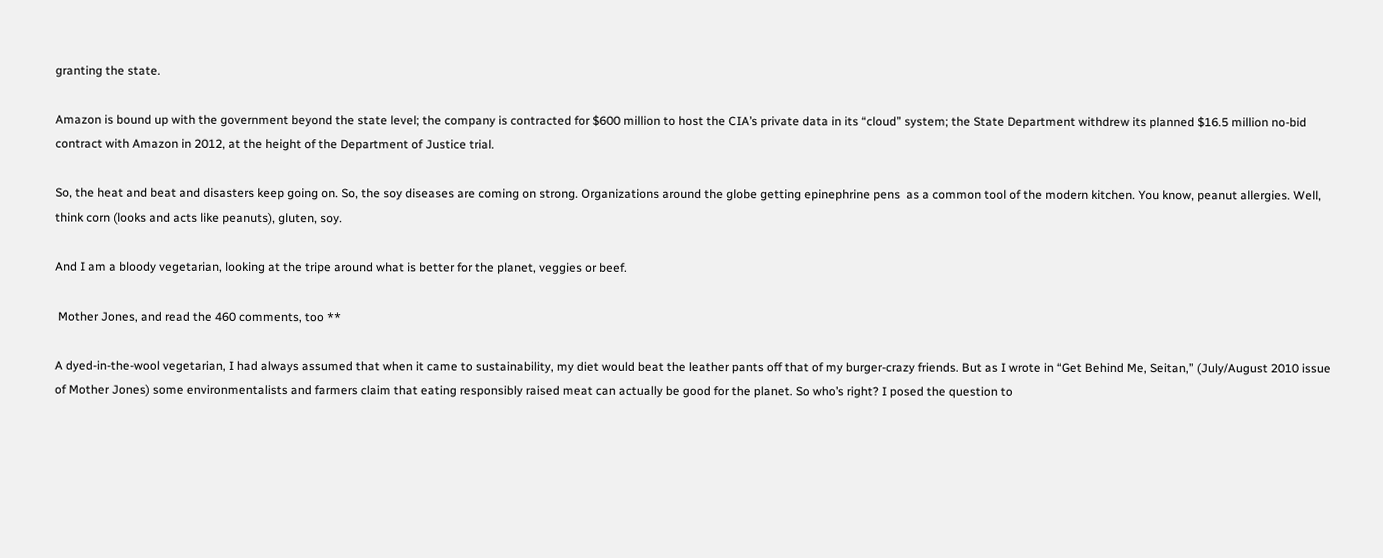granting the state.

Amazon is bound up with the government beyond the state level; the company is contracted for $600 million to host the CIA’s private data in its “cloud” system; the State Department withdrew its planned $16.5 million no-bid contract with Amazon in 2012, at the height of the Department of Justice trial.

So, the heat and beat and disasters keep going on. So, the soy diseases are coming on strong. Organizations around the globe getting epinephrine pens  as a common tool of the modern kitchen. You know, peanut allergies. Well, think corn (looks and acts like peanuts), gluten, soy.

And I am a bloody vegetarian, looking at the tripe around what is better for the planet, veggies or beef.

 Mother Jones, and read the 460 comments, too **

A dyed-in-the-wool vegetarian, I had always assumed that when it came to sustainability, my diet would beat the leather pants off that of my burger-crazy friends. But as I wrote in “Get Behind Me, Seitan,” (July/August 2010 issue of Mother Jones) some environmentalists and farmers claim that eating responsibly raised meat can actually be good for the planet. So who’s right? I posed the question to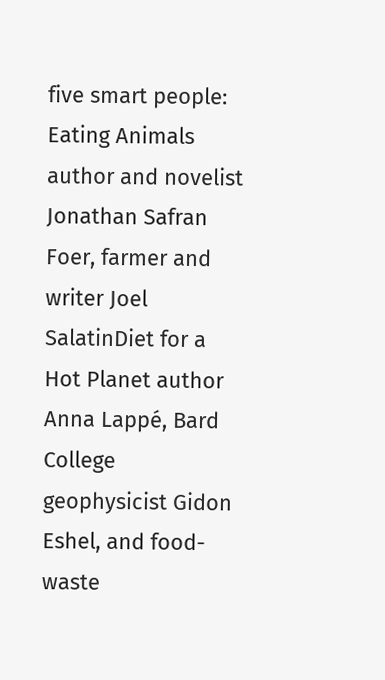five smart people: Eating Animals author and novelist Jonathan Safran Foer, farmer and writer Joel SalatinDiet for a Hot Planet author Anna Lappé, Bard College geophysicist Gidon Eshel, and food-waste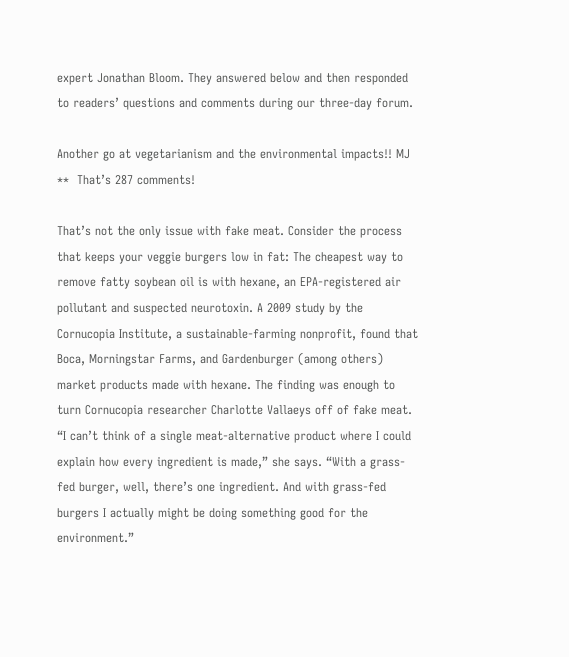expert Jonathan Bloom. They answered below and then responded to readers’ questions and comments during our three-day forum.

Another go at vegetarianism and the environmental impacts!! MJ **  That’s 287 comments!

That’s not the only issue with fake meat. Consider the process that keeps your veggie burgers low in fat: The cheapest way to remove fatty soybean oil is with hexane, an EPA-registered air pollutant and suspected neurotoxin. A 2009 study by the Cornucopia Institute, a sustainable-farming nonprofit, found that Boca, Morningstar Farms, and Gardenburger (among others) market products made with hexane. The finding was enough to turn Cornucopia researcher Charlotte Vallaeys off of fake meat. “I can’t think of a single meat-alternative product where I could explain how every ingredient is made,” she says. “With a grass-fed burger, well, there’s one ingredient. And with grass-fed burgers I actually might be doing something good for the environment.”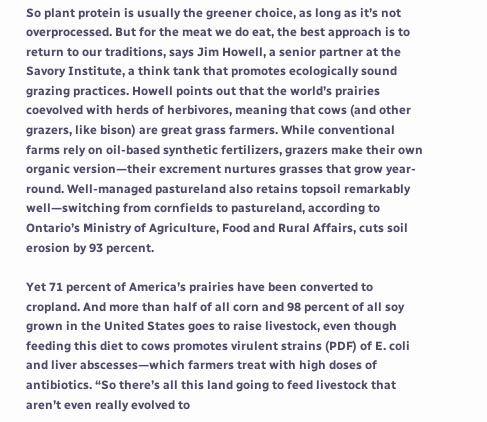So plant protein is usually the greener choice, as long as it’s not overprocessed. But for the meat we do eat, the best approach is to return to our traditions, says Jim Howell, a senior partner at the Savory Institute, a think tank that promotes ecologically sound grazing practices. Howell points out that the world’s prairies coevolved with herds of herbivores, meaning that cows (and other grazers, like bison) are great grass farmers. While conventional farms rely on oil-based synthetic fertilizers, grazers make their own organic version—their excrement nurtures grasses that grow year-round. Well-managed pastureland also retains topsoil remarkably well—switching from cornfields to pastureland, according to Ontario’s Ministry of Agriculture, Food and Rural Affairs, cuts soil erosion by 93 percent.

Yet 71 percent of America’s prairies have been converted to cropland. And more than half of all corn and 98 percent of all soy grown in the United States goes to raise livestock, even though feeding this diet to cows promotes virulent strains (PDF) of E. coli and liver abscesses—which farmers treat with high doses of antibiotics. “So there’s all this land going to feed livestock that aren’t even really evolved to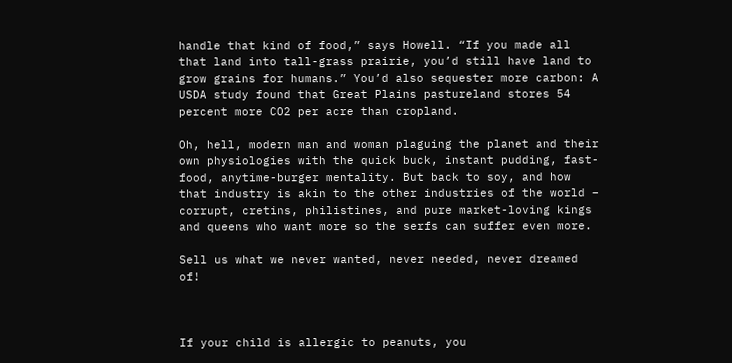handle that kind of food,” says Howell. “If you made all that land into tall-grass prairie, you’d still have land to grow grains for humans.” You’d also sequester more carbon: A USDA study found that Great Plains pastureland stores 54 percent more CO2 per acre than cropland.

Oh, hell, modern man and woman plaguing the planet and their own physiologies with the quick buck, instant pudding, fast-food, anytime-burger mentality. But back to soy, and how that industry is akin to the other industries of the world – corrupt, cretins, philistines, and pure market-loving kings and queens who want more so the serfs can suffer even more.

Sell us what we never wanted, never needed, never dreamed of!



If your child is allergic to peanuts, you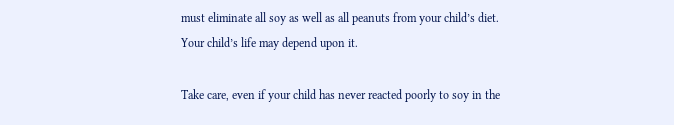must eliminate all soy as well as all peanuts from your child’s diet. Your child’s life may depend upon it.

Take care, even if your child has never reacted poorly to soy in the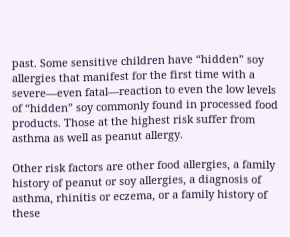past. Some sensitive children have “hidden” soy allergies that manifest for the first time with a severe—even fatal—reaction to even the low levels of “hidden” soy commonly found in processed food products. Those at the highest risk suffer from asthma as well as peanut allergy.

Other risk factors are other food allergies, a family history of peanut or soy allergies, a diagnosis of asthma, rhinitis or eczema, or a family history of these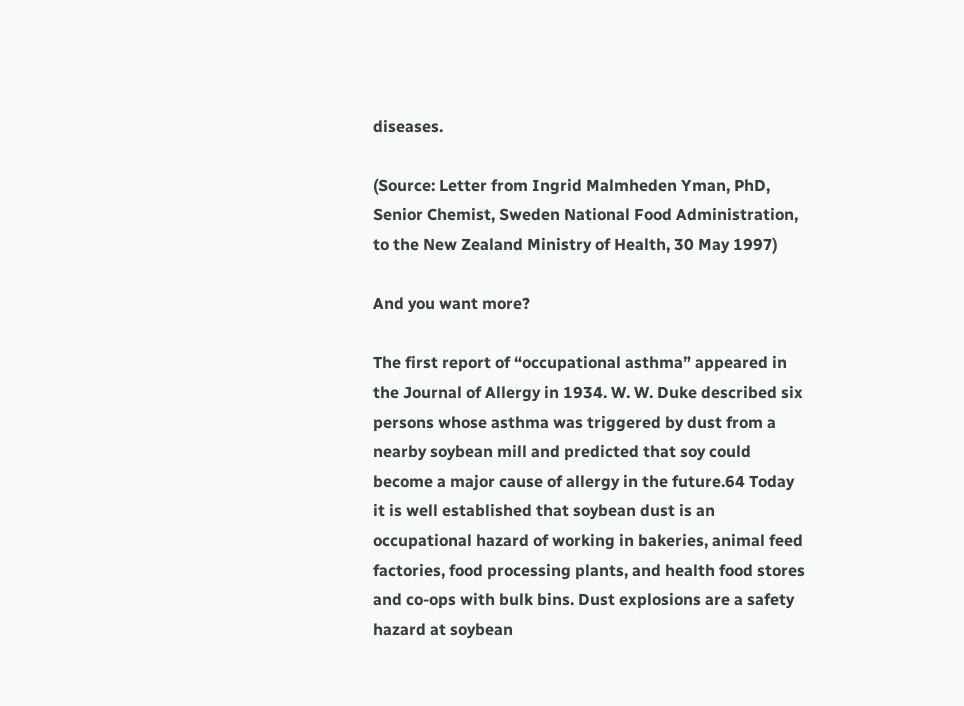diseases.

(Source: Letter from Ingrid Malmheden Yman, PhD, Senior Chemist, Sweden National Food Administration, to the New Zealand Ministry of Health, 30 May 1997)

And you want more?

The first report of “occupational asthma” appeared in the Journal of Allergy in 1934. W. W. Duke described six persons whose asthma was triggered by dust from a nearby soybean mill and predicted that soy could become a major cause of allergy in the future.64 Today it is well established that soybean dust is an occupational hazard of working in bakeries, animal feed factories, food processing plants, and health food stores and co-ops with bulk bins. Dust explosions are a safety hazard at soybean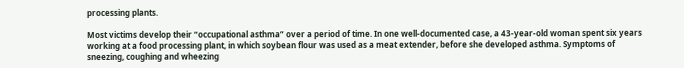processing plants.

Most victims develop their “occupational asthma” over a period of time. In one well-documented case, a 43-year-old woman spent six years working at a food processing plant, in which soybean flour was used as a meat extender, before she developed asthma. Symptoms of sneezing, coughing and wheezing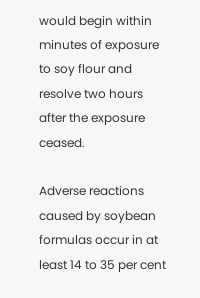would begin within minutes of exposure to soy flour and resolve two hours after the exposure ceased.

Adverse reactions caused by soybean formulas occur in at least 14 to 35 per cent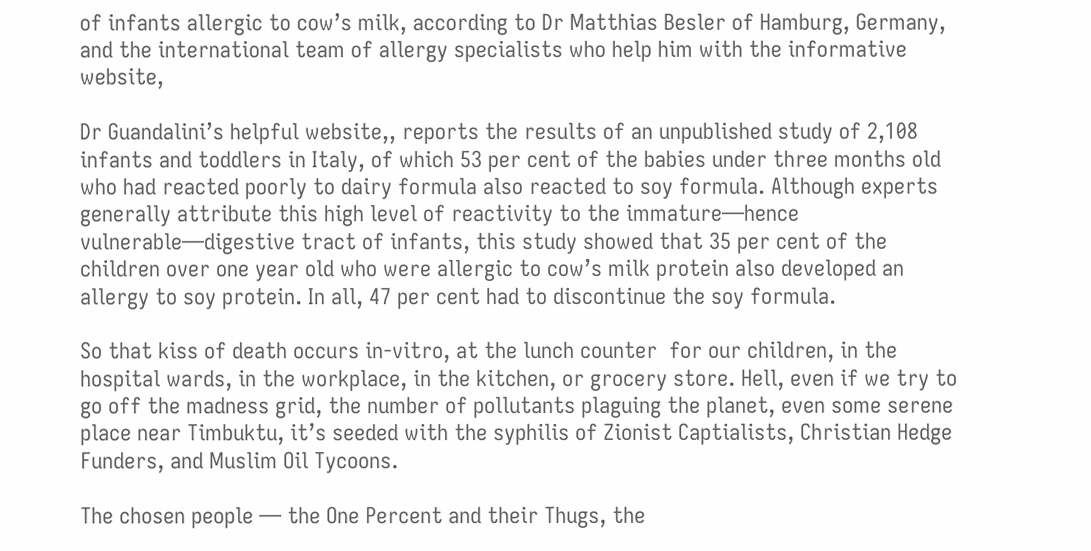of infants allergic to cow’s milk, according to Dr Matthias Besler of Hamburg, Germany, and the international team of allergy specialists who help him with the informative website,

Dr Guandalini’s helpful website,, reports the results of an unpublished study of 2,108 infants and toddlers in Italy, of which 53 per cent of the babies under three months old who had reacted poorly to dairy formula also reacted to soy formula. Although experts generally attribute this high level of reactivity to the immature—hence vulnerable—digestive tract of infants, this study showed that 35 per cent of the children over one year old who were allergic to cow’s milk protein also developed an allergy to soy protein. In all, 47 per cent had to discontinue the soy formula.

So that kiss of death occurs in-vitro, at the lunch counter  for our children, in the hospital wards, in the workplace, in the kitchen, or grocery store. Hell, even if we try to go off the madness grid, the number of pollutants plaguing the planet, even some serene place near Timbuktu, it’s seeded with the syphilis of Zionist Captialists, Christian Hedge Funders, and Muslim Oil Tycoons.

The chosen people — the One Percent and their Thugs, the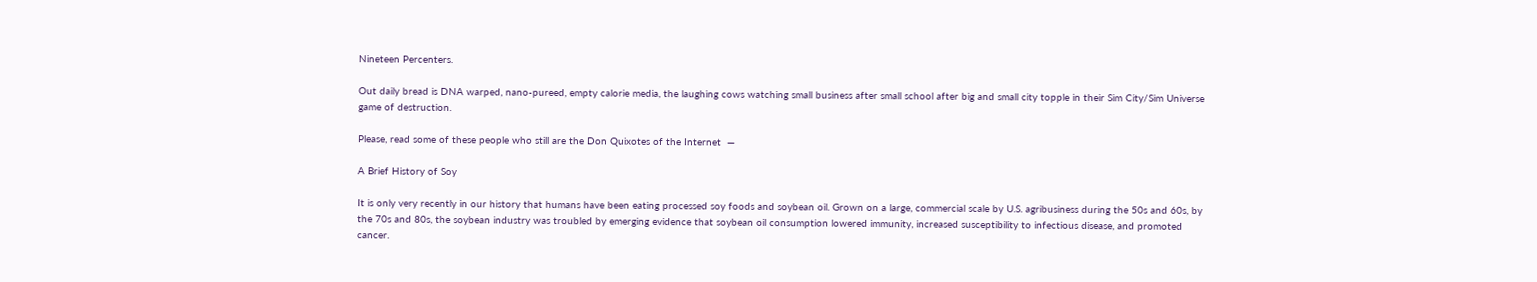Nineteen Percenters.

Out daily bread is DNA warped, nano-pureed, empty calorie media, the laughing cows watching small business after small school after big and small city topple in their Sim City/Sim Universe game of destruction.

Please, read some of these people who still are the Don Quixotes of the Internet  —

A Brief History of Soy

It is only very recently in our history that humans have been eating processed soy foods and soybean oil. Grown on a large, commercial scale by U.S. agribusiness during the 50s and 60s, by the 70s and 80s, the soybean industry was troubled by emerging evidence that soybean oil consumption lowered immunity, increased susceptibility to infectious disease, and promoted cancer.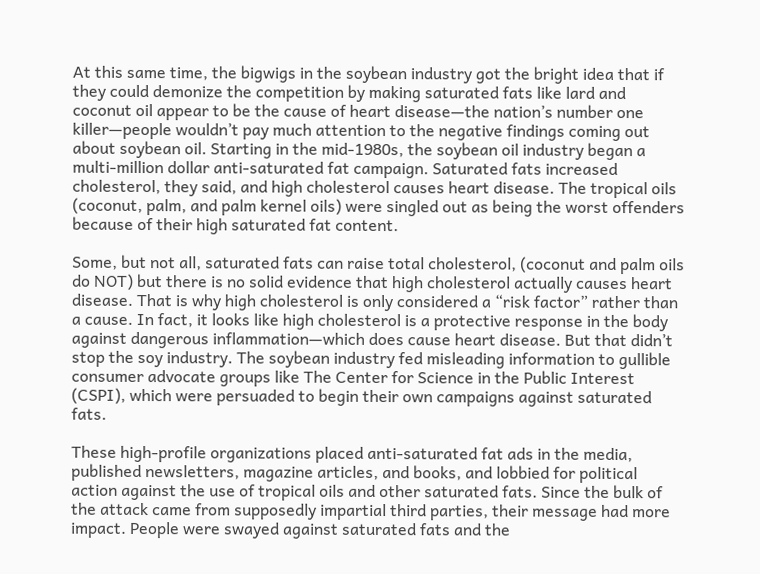At this same time, the bigwigs in the soybean industry got the bright idea that if they could demonize the competition by making saturated fats like lard and coconut oil appear to be the cause of heart disease—the nation’s number one killer—people wouldn’t pay much attention to the negative findings coming out about soybean oil. Starting in the mid-1980s, the soybean oil industry began a multi-million dollar anti-saturated fat campaign. Saturated fats increased cholesterol, they said, and high cholesterol causes heart disease. The tropical oils (coconut, palm, and palm kernel oils) were singled out as being the worst offenders because of their high saturated fat content.

Some, but not all, saturated fats can raise total cholesterol, (coconut and palm oils do NOT) but there is no solid evidence that high cholesterol actually causes heart disease. That is why high cholesterol is only considered a “risk factor” rather than a cause. In fact, it looks like high cholesterol is a protective response in the body against dangerous inflammation—which does cause heart disease. But that didn’t stop the soy industry. The soybean industry fed misleading information to gullible consumer advocate groups like The Center for Science in the Public Interest (CSPI), which were persuaded to begin their own campaigns against saturated fats.

These high-profile organizations placed anti-saturated fat ads in the media, published newsletters, magazine articles, and books, and lobbied for political action against the use of tropical oils and other saturated fats. Since the bulk of the attack came from supposedly impartial third parties, their message had more impact. People were swayed against saturated fats and the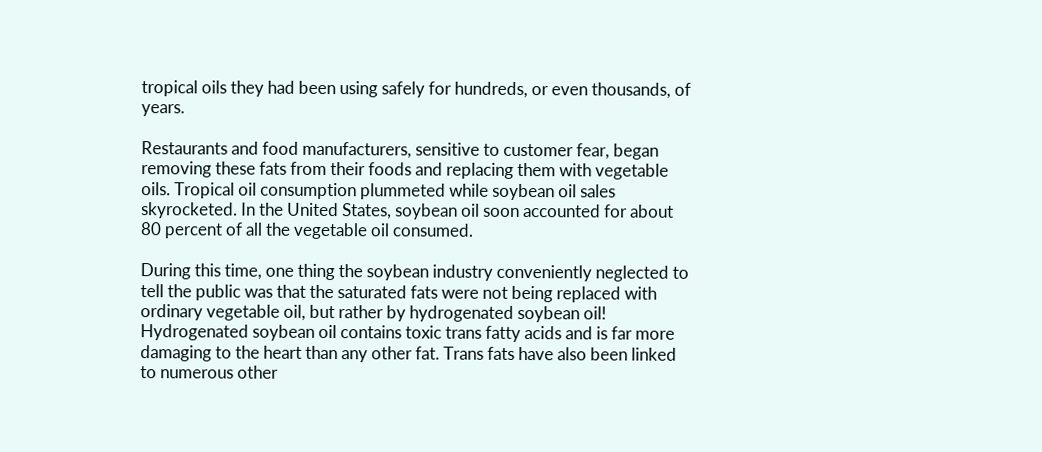tropical oils they had been using safely for hundreds, or even thousands, of years.

Restaurants and food manufacturers, sensitive to customer fear, began removing these fats from their foods and replacing them with vegetable oils. Tropical oil consumption plummeted while soybean oil sales skyrocketed. In the United States, soybean oil soon accounted for about 80 percent of all the vegetable oil consumed.

During this time, one thing the soybean industry conveniently neglected to tell the public was that the saturated fats were not being replaced with ordinary vegetable oil, but rather by hydrogenated soybean oil! Hydrogenated soybean oil contains toxic trans fatty acids and is far more damaging to the heart than any other fat. Trans fats have also been linked to numerous other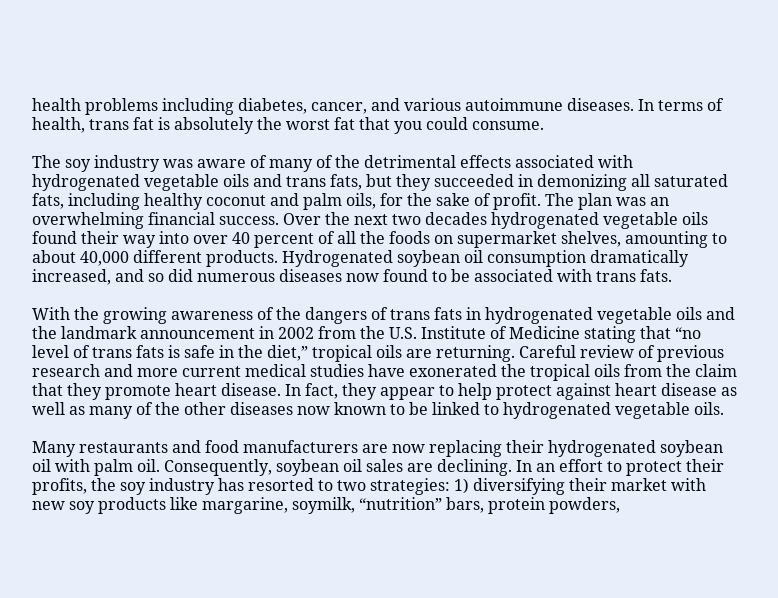health problems including diabetes, cancer, and various autoimmune diseases. In terms of health, trans fat is absolutely the worst fat that you could consume.

The soy industry was aware of many of the detrimental effects associated with hydrogenated vegetable oils and trans fats, but they succeeded in demonizing all saturated fats, including healthy coconut and palm oils, for the sake of profit. The plan was an overwhelming financial success. Over the next two decades hydrogenated vegetable oils found their way into over 40 percent of all the foods on supermarket shelves, amounting to about 40,000 different products. Hydrogenated soybean oil consumption dramatically increased, and so did numerous diseases now found to be associated with trans fats.

With the growing awareness of the dangers of trans fats in hydrogenated vegetable oils and the landmark announcement in 2002 from the U.S. Institute of Medicine stating that “no level of trans fats is safe in the diet,” tropical oils are returning. Careful review of previous research and more current medical studies have exonerated the tropical oils from the claim that they promote heart disease. In fact, they appear to help protect against heart disease as well as many of the other diseases now known to be linked to hydrogenated vegetable oils.

Many restaurants and food manufacturers are now replacing their hydrogenated soybean oil with palm oil. Consequently, soybean oil sales are declining. In an effort to protect their profits, the soy industry has resorted to two strategies: 1) diversifying their market with new soy products like margarine, soymilk, “nutrition” bars, protein powders,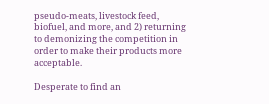pseudo-meats, livestock feed, biofuel, and more, and 2) returning to demonizing the competition in order to make their products more acceptable.

Desperate to find an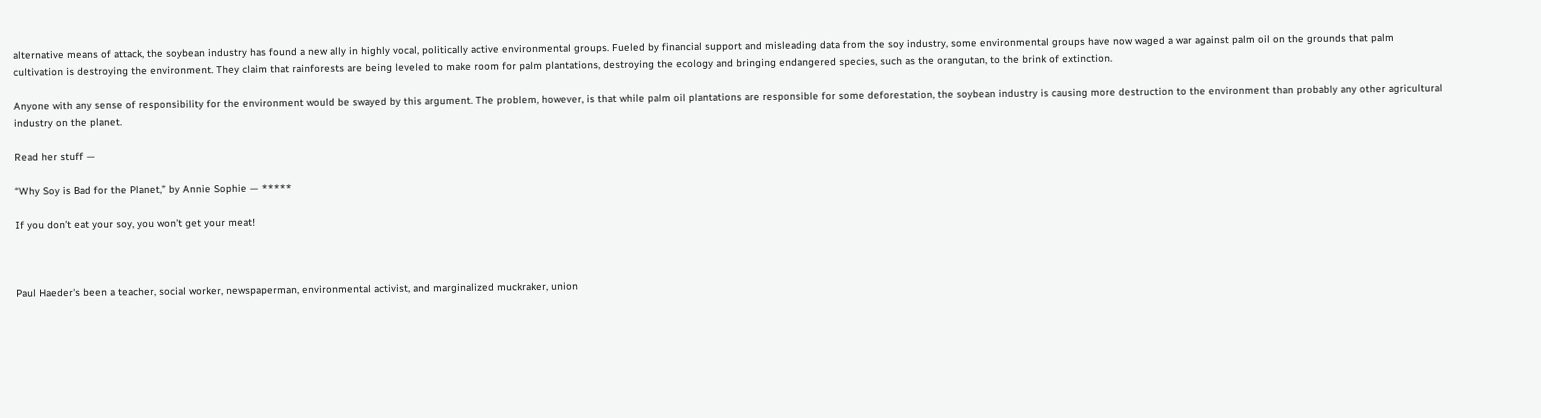alternative means of attack, the soybean industry has found a new ally in highly vocal, politically active environmental groups. Fueled by financial support and misleading data from the soy industry, some environmental groups have now waged a war against palm oil on the grounds that palm cultivation is destroying the environment. They claim that rainforests are being leveled to make room for palm plantations, destroying the ecology and bringing endangered species, such as the orangutan, to the brink of extinction.

Anyone with any sense of responsibility for the environment would be swayed by this argument. The problem, however, is that while palm oil plantations are responsible for some deforestation, the soybean industry is causing more destruction to the environment than probably any other agricultural industry on the planet.

Read her stuff —

“Why Soy is Bad for the Planet,” by Annie Sophie — *****

If you don’t eat your soy, you won’t get your meat!



Paul Haeder's been a teacher, social worker, newspaperman, environmental activist, and marginalized muckraker, union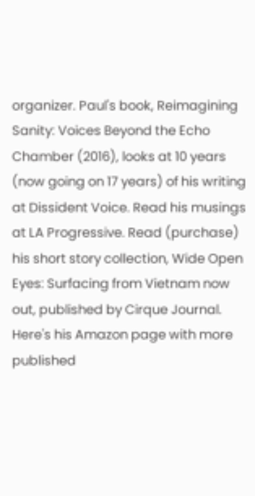organizer. Paul's book, Reimagining Sanity: Voices Beyond the Echo Chamber (2016), looks at 10 years (now going on 17 years) of his writing at Dissident Voice. Read his musings at LA Progressive. Read (purchase) his short story collection, Wide Open Eyes: Surfacing from Vietnam now out, published by Cirque Journal. Here's his Amazon page with more published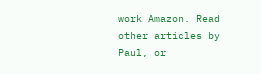work Amazon. Read other articles by Paul, or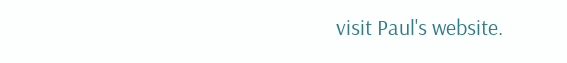visit Paul's website.